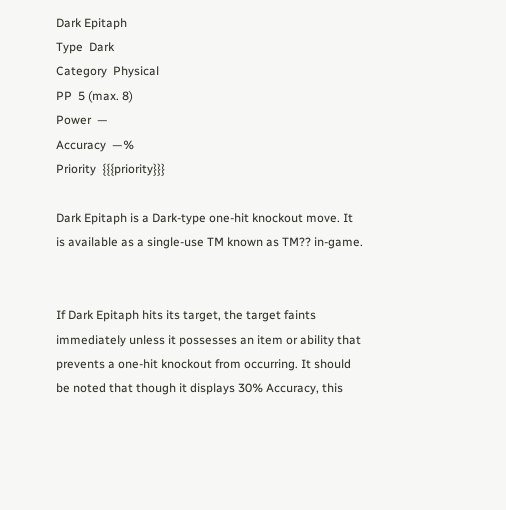Dark Epitaph
Type  Dark
Category  Physical
PP  5 (max. 8)
Power  —
Accuracy  —%
Priority  {{{priority}}}

Dark Epitaph is a Dark-type one-hit knockout move. It is available as a single-use TM known as TM?? in-game.


If Dark Epitaph hits its target, the target faints immediately unless it possesses an item or ability that prevents a one-hit knockout from occurring. It should be noted that though it displays 30% Accuracy, this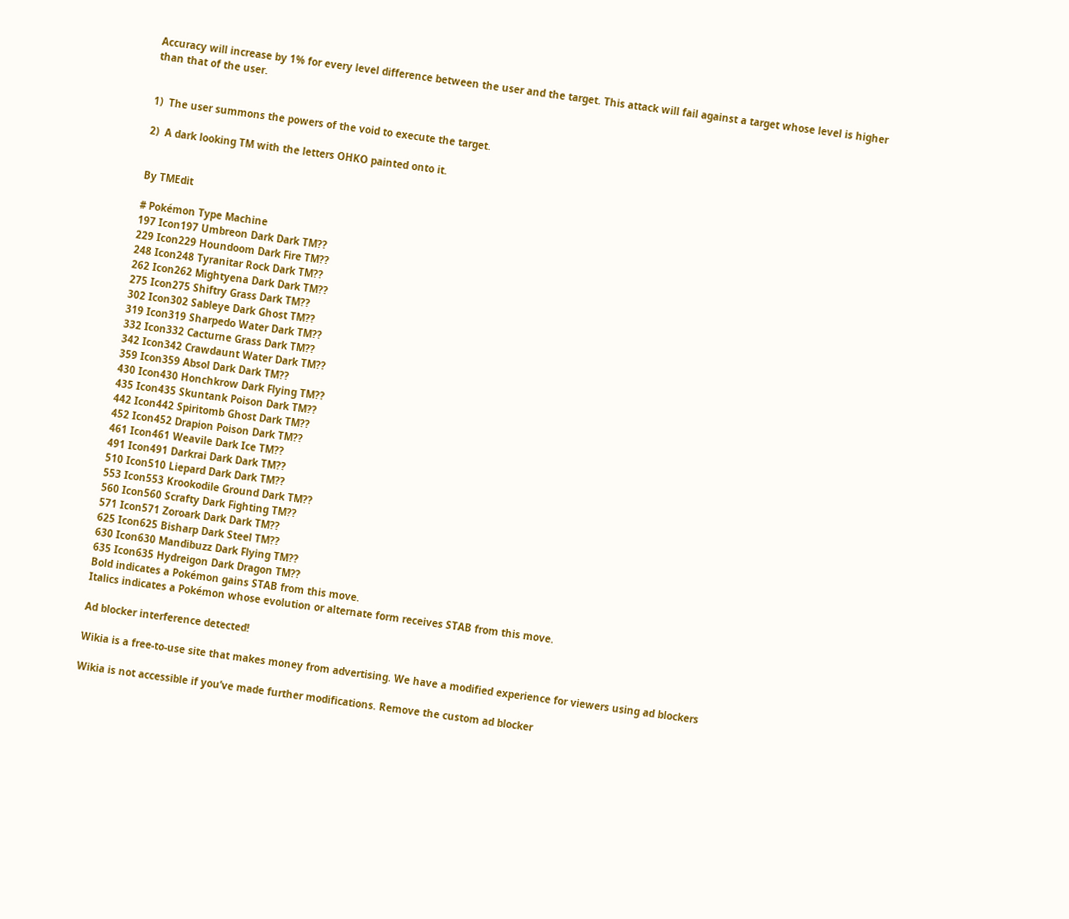Accuracy will increase by 1% for every level difference between the user and the target. This attack will fail against a target whose level is higher than that of the user.


1)  The user summons the powers of the void to execute the target.

2)  A dark looking TM with the letters OHKO painted onto it.


By TMEdit

# Pokémon Type Machine
197 Icon197 Umbreon Dark Dark TM??
229 Icon229 Houndoom Dark Fire TM??
248 Icon248 Tyranitar Rock Dark TM??
262 Icon262 Mightyena Dark Dark TM??
275 Icon275 Shiftry Grass Dark TM??
302 Icon302 Sableye Dark Ghost TM??
319 Icon319 Sharpedo Water Dark TM??
332 Icon332 Cacturne Grass Dark TM??
342 Icon342 Crawdaunt Water Dark TM??
359 Icon359 Absol Dark Dark TM??
430 Icon430 Honchkrow Dark Flying TM??
435 Icon435 Skuntank Poison Dark TM??
442 Icon442 Spiritomb Ghost Dark TM??
452 Icon452 Drapion Poison Dark TM??
461 Icon461 Weavile Dark Ice TM??
491 Icon491 Darkrai Dark Dark TM??
510 Icon510 Liepard Dark Dark TM??
553 Icon553 Krookodile Ground Dark TM??
560 Icon560 Scrafty Dark Fighting TM??
571 Icon571 Zoroark Dark Dark TM??
625 Icon625 Bisharp Dark Steel TM??
630 Icon630 Mandibuzz Dark Flying TM??
635 Icon635 Hydreigon Dark Dragon TM??
Bold indicates a Pokémon gains STAB from this move.
Italics indicates a Pokémon whose evolution or alternate form receives STAB from this move.

Ad blocker interference detected!

Wikia is a free-to-use site that makes money from advertising. We have a modified experience for viewers using ad blockers

Wikia is not accessible if you’ve made further modifications. Remove the custom ad blocker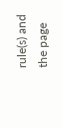rule(s) and the page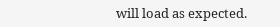will load as expected.